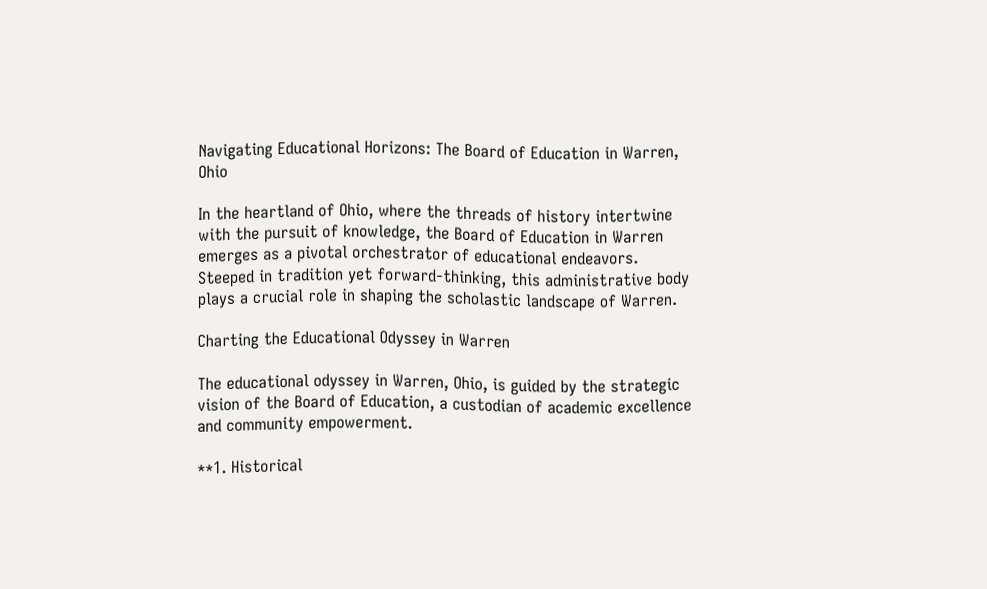Navigating Educational Horizons: The Board of Education in Warren, Ohio

In the heartland of Ohio, where the threads of history intertwine with the pursuit of knowledge, the Board of Education in Warren emerges as a pivotal orchestrator of educational endeavors. Steeped in tradition yet forward-thinking, this administrative body plays a crucial role in shaping the scholastic landscape of Warren.

Charting the Educational Odyssey in Warren

The educational odyssey in Warren, Ohio, is guided by the strategic vision of the Board of Education, a custodian of academic excellence and community empowerment.

**1. Historical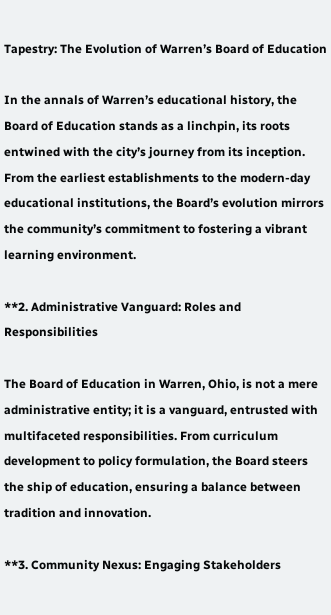Tapestry: The Evolution of Warren’s Board of Education

In the annals of Warren’s educational history, the Board of Education stands as a linchpin, its roots entwined with the city’s journey from its inception. From the earliest establishments to the modern-day educational institutions, the Board’s evolution mirrors the community’s commitment to fostering a vibrant learning environment.

**2. Administrative Vanguard: Roles and Responsibilities

The Board of Education in Warren, Ohio, is not a mere administrative entity; it is a vanguard, entrusted with multifaceted responsibilities. From curriculum development to policy formulation, the Board steers the ship of education, ensuring a balance between tradition and innovation.

**3. Community Nexus: Engaging Stakeholders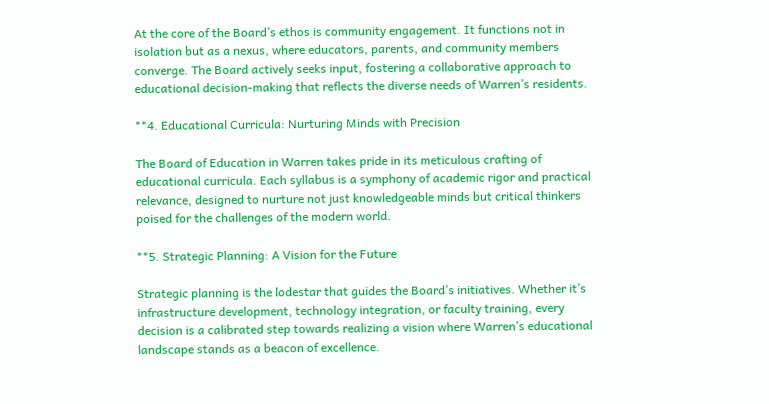At the core of the Board’s ethos is community engagement. It functions not in isolation but as a nexus, where educators, parents, and community members converge. The Board actively seeks input, fostering a collaborative approach to educational decision-making that reflects the diverse needs of Warren’s residents.

**4. Educational Curricula: Nurturing Minds with Precision

The Board of Education in Warren takes pride in its meticulous crafting of educational curricula. Each syllabus is a symphony of academic rigor and practical relevance, designed to nurture not just knowledgeable minds but critical thinkers poised for the challenges of the modern world.

**5. Strategic Planning: A Vision for the Future

Strategic planning is the lodestar that guides the Board’s initiatives. Whether it’s infrastructure development, technology integration, or faculty training, every decision is a calibrated step towards realizing a vision where Warren’s educational landscape stands as a beacon of excellence.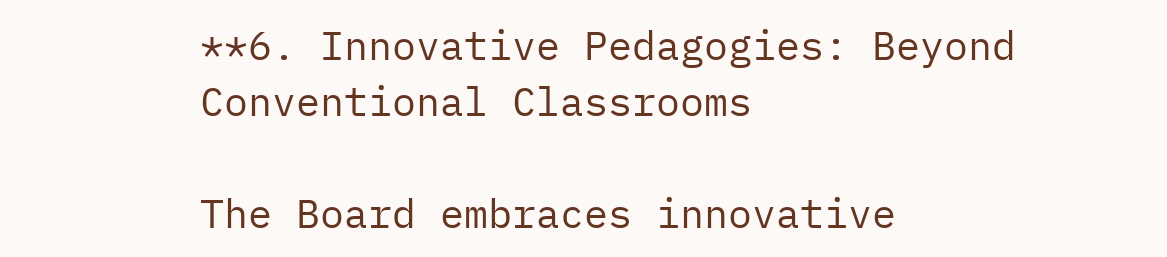**6. Innovative Pedagogies: Beyond Conventional Classrooms

The Board embraces innovative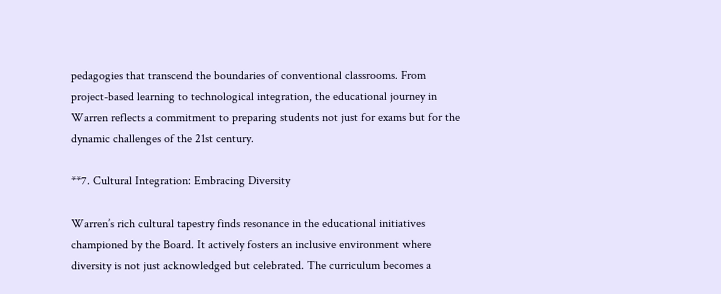pedagogies that transcend the boundaries of conventional classrooms. From project-based learning to technological integration, the educational journey in Warren reflects a commitment to preparing students not just for exams but for the dynamic challenges of the 21st century.

**7. Cultural Integration: Embracing Diversity

Warren’s rich cultural tapestry finds resonance in the educational initiatives championed by the Board. It actively fosters an inclusive environment where diversity is not just acknowledged but celebrated. The curriculum becomes a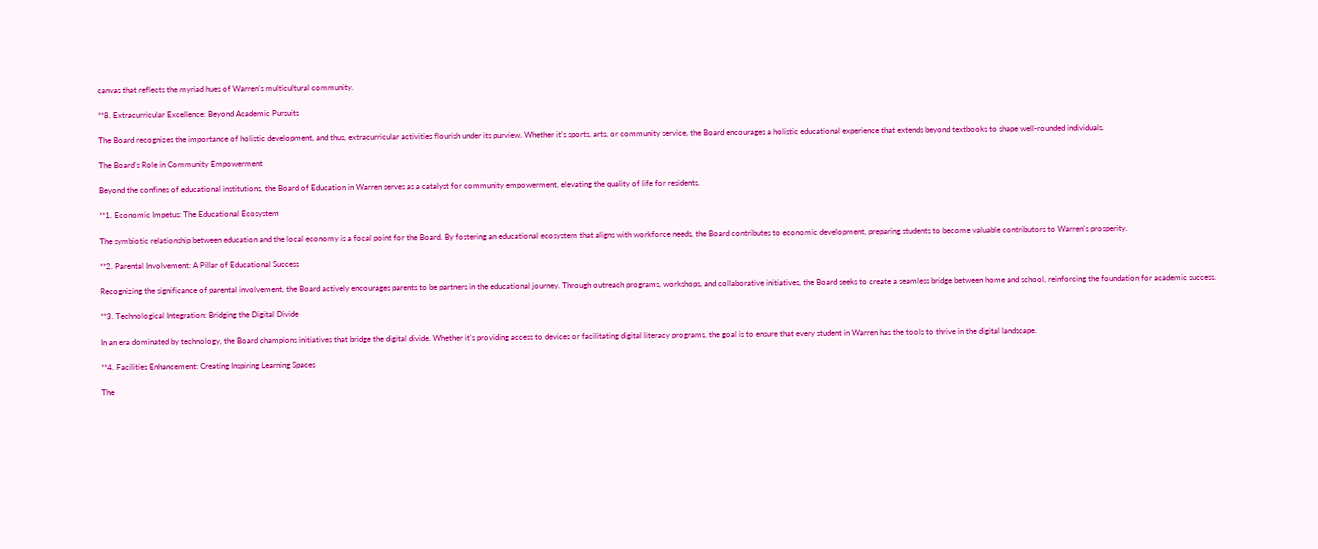canvas that reflects the myriad hues of Warren’s multicultural community.

**8. Extracurricular Excellence: Beyond Academic Pursuits

The Board recognizes the importance of holistic development, and thus, extracurricular activities flourish under its purview. Whether it’s sports, arts, or community service, the Board encourages a holistic educational experience that extends beyond textbooks to shape well-rounded individuals.

The Board’s Role in Community Empowerment

Beyond the confines of educational institutions, the Board of Education in Warren serves as a catalyst for community empowerment, elevating the quality of life for residents.

**1. Economic Impetus: The Educational Ecosystem

The symbiotic relationship between education and the local economy is a focal point for the Board. By fostering an educational ecosystem that aligns with workforce needs, the Board contributes to economic development, preparing students to become valuable contributors to Warren’s prosperity.

**2. Parental Involvement: A Pillar of Educational Success

Recognizing the significance of parental involvement, the Board actively encourages parents to be partners in the educational journey. Through outreach programs, workshops, and collaborative initiatives, the Board seeks to create a seamless bridge between home and school, reinforcing the foundation for academic success.

**3. Technological Integration: Bridging the Digital Divide

In an era dominated by technology, the Board champions initiatives that bridge the digital divide. Whether it’s providing access to devices or facilitating digital literacy programs, the goal is to ensure that every student in Warren has the tools to thrive in the digital landscape.

**4. Facilities Enhancement: Creating Inspiring Learning Spaces

The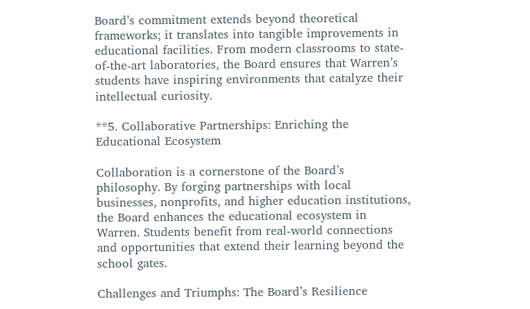Board’s commitment extends beyond theoretical frameworks; it translates into tangible improvements in educational facilities. From modern classrooms to state-of-the-art laboratories, the Board ensures that Warren’s students have inspiring environments that catalyze their intellectual curiosity.

**5. Collaborative Partnerships: Enriching the Educational Ecosystem

Collaboration is a cornerstone of the Board’s philosophy. By forging partnerships with local businesses, nonprofits, and higher education institutions, the Board enhances the educational ecosystem in Warren. Students benefit from real-world connections and opportunities that extend their learning beyond the school gates.

Challenges and Triumphs: The Board’s Resilience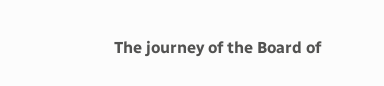The journey of the Board of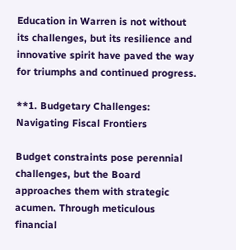Education in Warren is not without its challenges, but its resilience and innovative spirit have paved the way for triumphs and continued progress.

**1. Budgetary Challenges: Navigating Fiscal Frontiers

Budget constraints pose perennial challenges, but the Board approaches them with strategic acumen. Through meticulous financial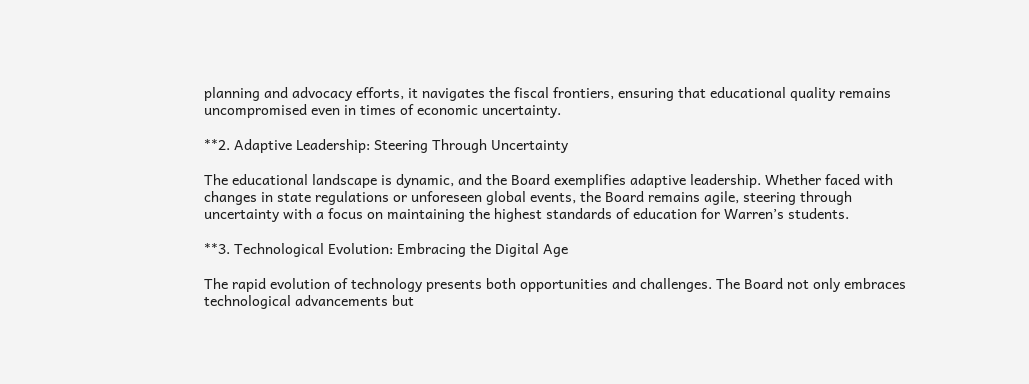planning and advocacy efforts, it navigates the fiscal frontiers, ensuring that educational quality remains uncompromised even in times of economic uncertainty.

**2. Adaptive Leadership: Steering Through Uncertainty

The educational landscape is dynamic, and the Board exemplifies adaptive leadership. Whether faced with changes in state regulations or unforeseen global events, the Board remains agile, steering through uncertainty with a focus on maintaining the highest standards of education for Warren’s students.

**3. Technological Evolution: Embracing the Digital Age

The rapid evolution of technology presents both opportunities and challenges. The Board not only embraces technological advancements but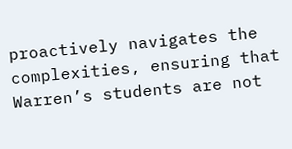proactively navigates the complexities, ensuring that Warren’s students are not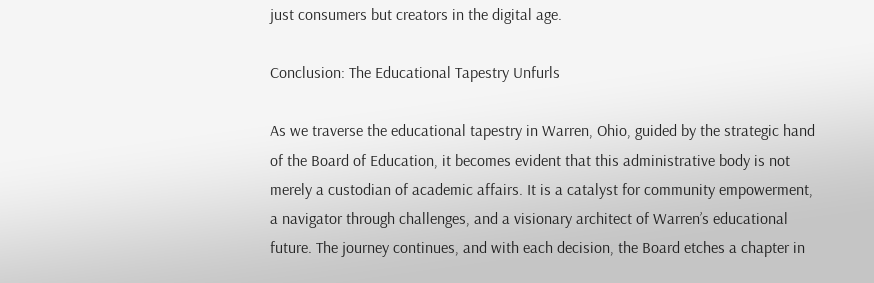just consumers but creators in the digital age.

Conclusion: The Educational Tapestry Unfurls

As we traverse the educational tapestry in Warren, Ohio, guided by the strategic hand of the Board of Education, it becomes evident that this administrative body is not merely a custodian of academic affairs. It is a catalyst for community empowerment, a navigator through challenges, and a visionary architect of Warren’s educational future. The journey continues, and with each decision, the Board etches a chapter in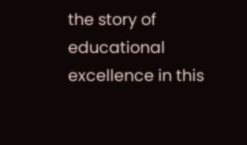the story of educational excellence in this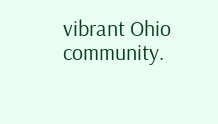vibrant Ohio community.